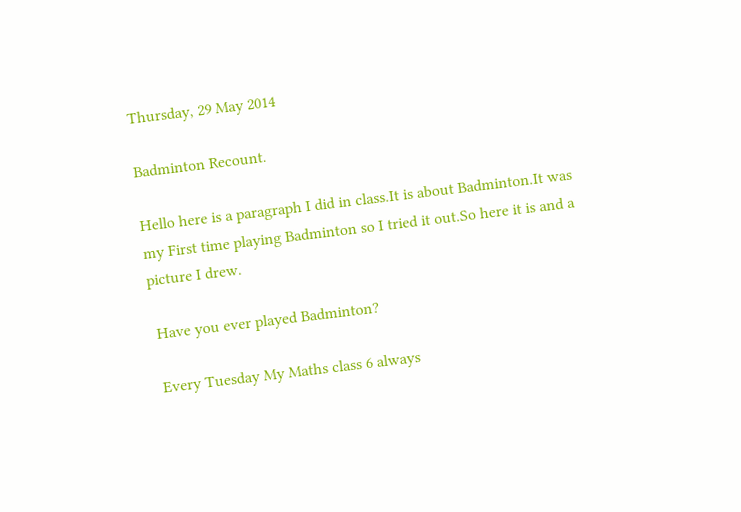Thursday, 29 May 2014

Badminton Recount.

Hello here is a paragraph I did in class.It is about Badminton.It was my First time playing Badminton so I tried it out.So here it is and a picture I drew.

 Have you ever played Badminton?

 Every Tuesday My Maths class 6 always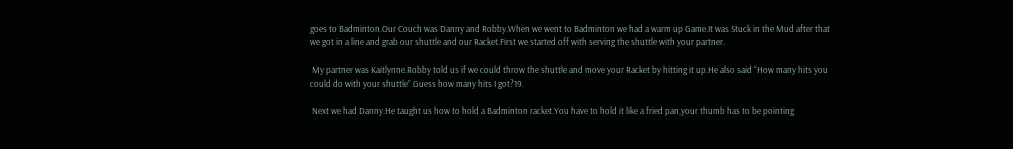goes to Badminton.Our Couch was Danny and Robby.When we went to Badminton we had a warm up Game.It was Stuck in the Mud after that we got in a line and grab our shuttle and our Racket.First we started off with serving the shuttle with your partner.

 My partner was Kaitlynne.Robby told us if we could throw the shuttle and move your Racket by hitting it up.He also said “How many hits you could do with your shuttle”.Guess how many hits I got?19.

 Next we had Danny.He taught us how to hold a Badminton racket.You have to hold it like a fried pan,your thumb has to be pointing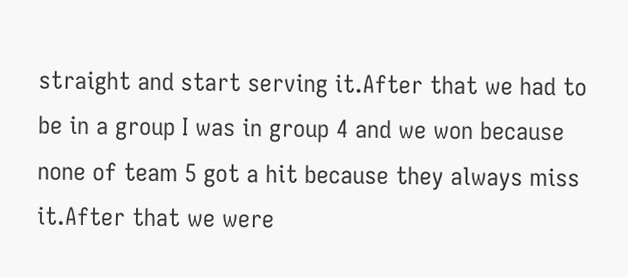straight and start serving it.After that we had to be in a group I was in group 4 and we won because none of team 5 got a hit because they always miss it.After that we were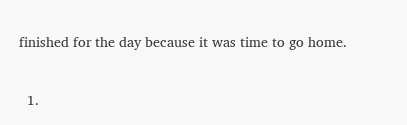finished for the day because it was time to go home.


  1.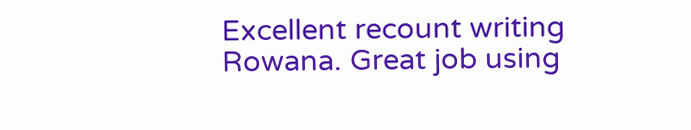Excellent recount writing Rowana. Great job using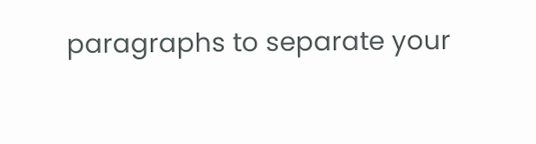paragraphs to separate your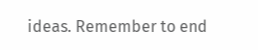ideas. Remember to end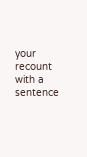your recount with a sentence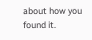about how you found it.